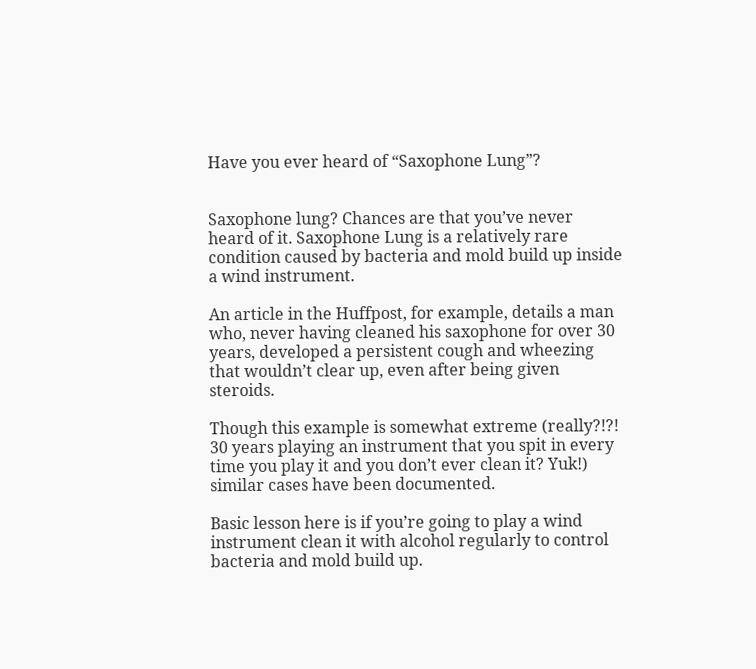Have you ever heard of “Saxophone Lung”?


Saxophone lung? Chances are that you’ve never heard of it. Saxophone Lung is a relatively rare condition caused by bacteria and mold build up inside a wind instrument.

An article in the Huffpost, for example, details a man who, never having cleaned his saxophone for over 30 years, developed a persistent cough and wheezing that wouldn’t clear up, even after being given steroids.

Though this example is somewhat extreme (really?!?! 30 years playing an instrument that you spit in every time you play it and you don’t ever clean it? Yuk!) similar cases have been documented.

Basic lesson here is if you’re going to play a wind instrument clean it with alcohol regularly to control bacteria and mold build up.